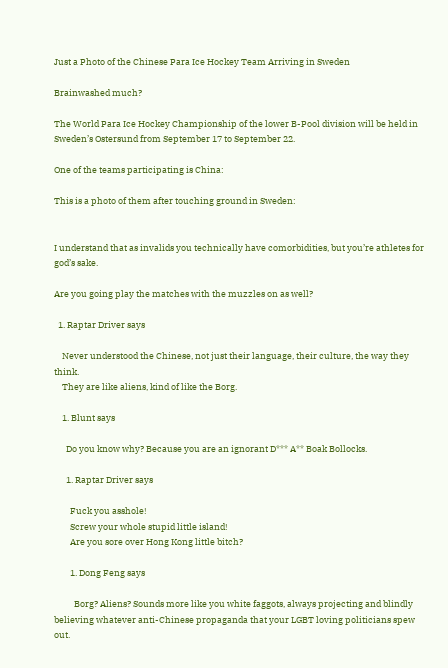Just a Photo of the Chinese Para Ice Hockey Team Arriving in Sweden

Brainwashed much?

The World Para Ice Hockey Championship of the lower B-Pool division will be held in Sweden’s Ostersund from September 17 to September 22.

One of the teams participating is China:

This is a photo of them after touching ground in Sweden:


I understand that as invalids you technically have comorbidities, but you’re athletes for god’s sake.

Are you going play the matches with the muzzles on as well?

  1. Raptar Driver says

    Never understood the Chinese, not just their language, their culture, the way they think.
    They are like aliens, kind of like the Borg.

    1. Blunt says

      Do you know why? Because you are an ignorant D*** A** Boak Bollocks.

      1. Raptar Driver says

        Fuck you asshole!
        Screw your whole stupid little island!
        Are you sore over Hong Kong little bitch?

        1. Dong Feng says

          Borg? Aliens? Sounds more like you white faggots, always projecting and blindly believing whatever anti-Chinese propaganda that your LGBT loving politicians spew out.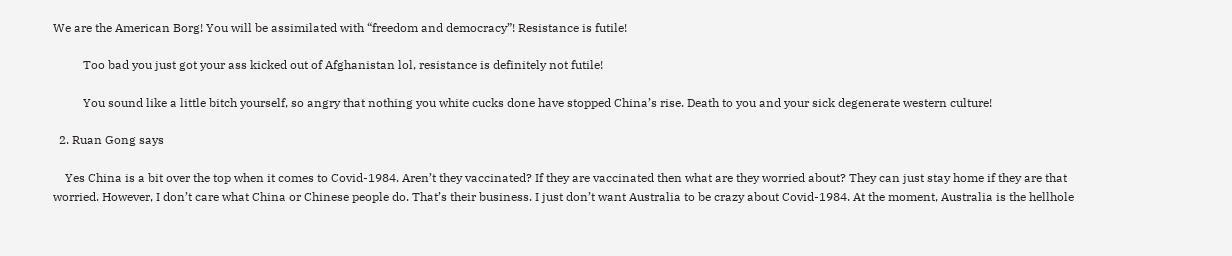We are the American Borg! You will be assimilated with “freedom and democracy”! Resistance is futile!

          Too bad you just got your ass kicked out of Afghanistan lol, resistance is definitely not futile!

          You sound like a little bitch yourself, so angry that nothing you white cucks done have stopped China’s rise. Death to you and your sick degenerate western culture!

  2. Ruan Gong says

    Yes China is a bit over the top when it comes to Covid-1984. Aren’t they vaccinated? If they are vaccinated then what are they worried about? They can just stay home if they are that worried. However, I don’t care what China or Chinese people do. That’s their business. I just don’t want Australia to be crazy about Covid-1984. At the moment, Australia is the hellhole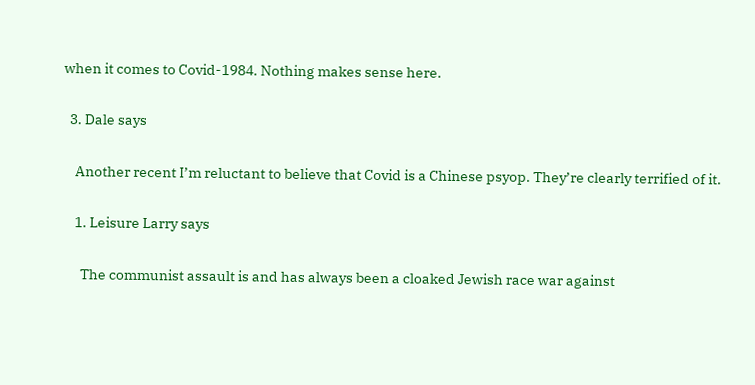when it comes to Covid-1984. Nothing makes sense here.

  3. Dale says

    Another recent I’m reluctant to believe that Covid is a Chinese psyop. They’re clearly terrified of it.

    1. Leisure Larry says

      The communist assault is and has always been a cloaked Jewish race war against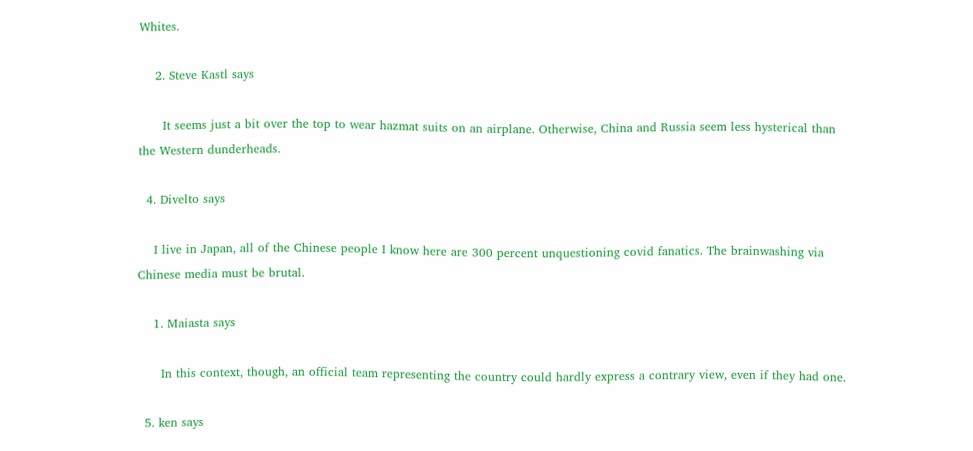Whites.

    2. Steve Kastl says

      It seems just a bit over the top to wear hazmat suits on an airplane. Otherwise, China and Russia seem less hysterical than the Western dunderheads.

  4. Divelto says

    I live in Japan, all of the Chinese people I know here are 300 percent unquestioning covid fanatics. The brainwashing via Chinese media must be brutal.

    1. Maiasta says

      In this context, though, an official team representing the country could hardly express a contrary view, even if they had one.

  5. ken says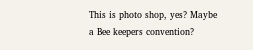This is photo shop, yes? Maybe a Bee keepers convention?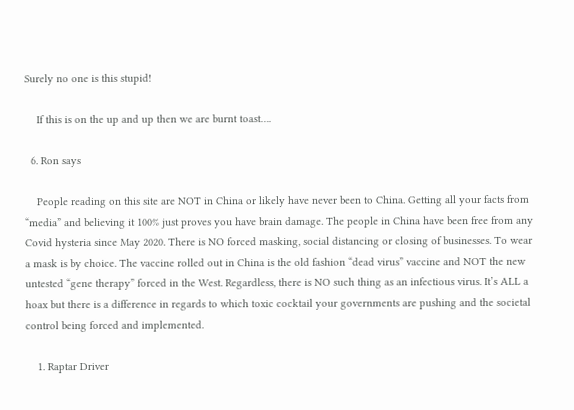Surely no one is this stupid!

    If this is on the up and up then we are burnt toast….

  6. Ron says

    People reading on this site are NOT in China or likely have never been to China. Getting all your facts from “media” and believing it 100% just proves you have brain damage. The people in China have been free from any Covid hysteria since May 2020. There is NO forced masking, social distancing or closing of businesses. To wear a mask is by choice. The vaccine rolled out in China is the old fashion “dead virus” vaccine and NOT the new untested “gene therapy” forced in the West. Regardless, there is NO such thing as an infectious virus. It’s ALL a hoax but there is a difference in regards to which toxic cocktail your governments are pushing and the societal control being forced and implemented.

    1. Raptar Driver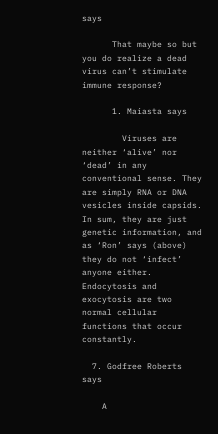says

      That maybe so but you do realize a dead virus can’t stimulate immune response?

      1. Maiasta says

        Viruses are neither ‘alive’ nor ‘dead’ in any conventional sense. They are simply RNA or DNA vesicles inside capsids. In sum, they are just genetic information, and as ‘Ron’ says (above) they do not ‘infect’ anyone either. Endocytosis and exocytosis are two normal cellular functions that occur constantly.

  7. Godfree Roberts says

    A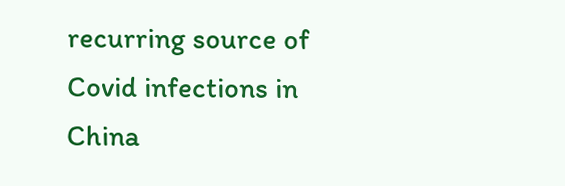recurring source of Covid infections in China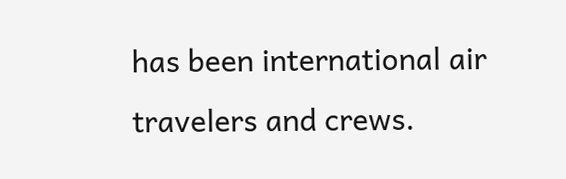has been international air travelers and crews.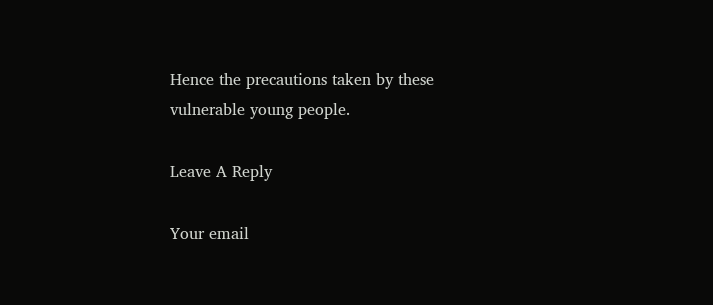Hence the precautions taken by these vulnerable young people.

Leave A Reply

Your email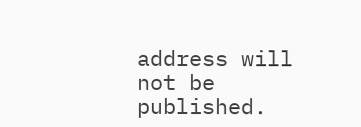address will not be published.